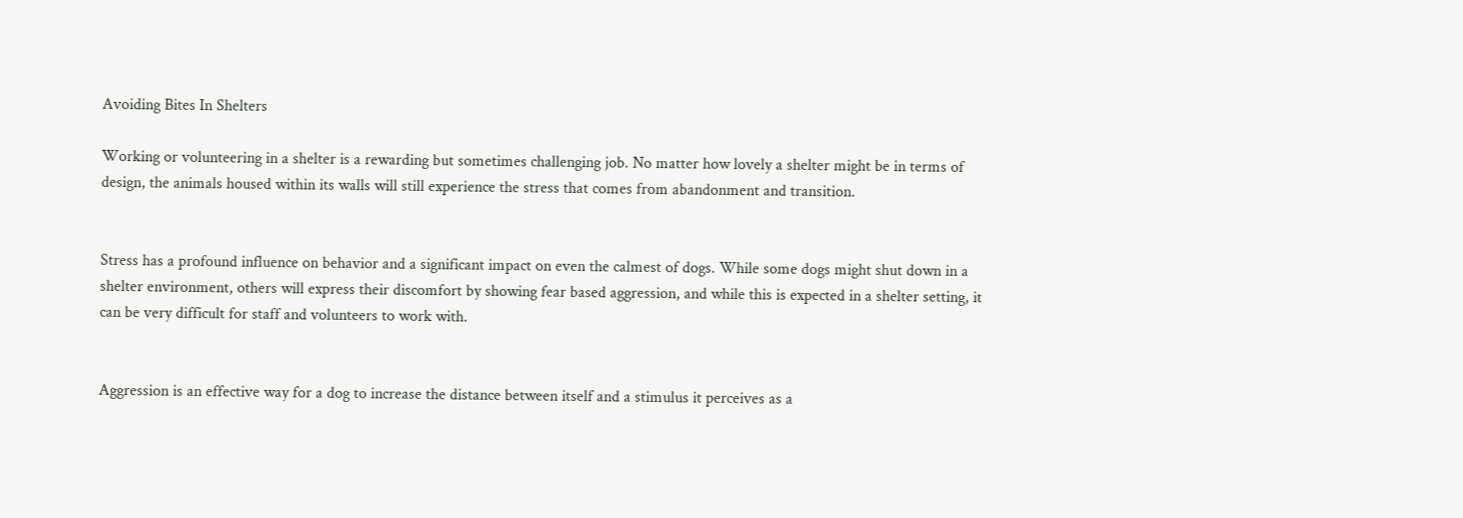Avoiding Bites In Shelters

Working or volunteering in a shelter is a rewarding but sometimes challenging job. No matter how lovely a shelter might be in terms of design, the animals housed within its walls will still experience the stress that comes from abandonment and transition.


Stress has a profound influence on behavior and a significant impact on even the calmest of dogs. While some dogs might shut down in a shelter environment, others will express their discomfort by showing fear based aggression, and while this is expected in a shelter setting, it can be very difficult for staff and volunteers to work with.


Aggression is an effective way for a dog to increase the distance between itself and a stimulus it perceives as a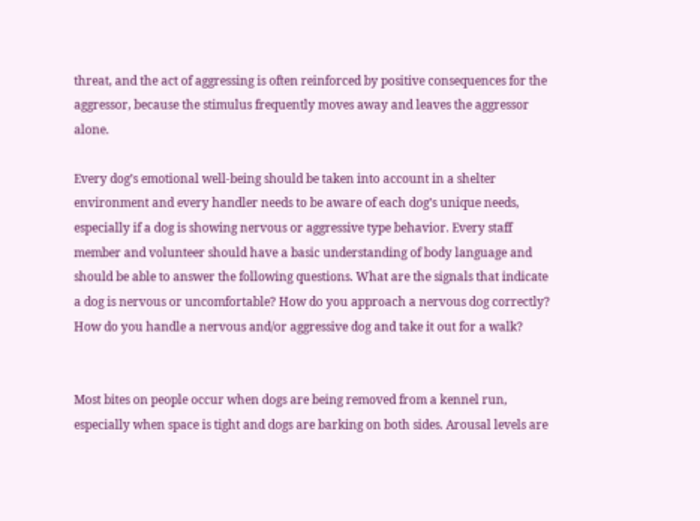threat, and the act of aggressing is often reinforced by positive consequences for the aggressor, because the stimulus frequently moves away and leaves the aggressor alone.

Every dog’s emotional well-being should be taken into account in a shelter environment and every handler needs to be aware of each dog’s unique needs, especially if a dog is showing nervous or aggressive type behavior. Every staff member and volunteer should have a basic understanding of body language and should be able to answer the following questions. What are the signals that indicate a dog is nervous or uncomfortable? How do you approach a nervous dog correctly? How do you handle a nervous and/or aggressive dog and take it out for a walk?


Most bites on people occur when dogs are being removed from a kennel run, especially when space is tight and dogs are barking on both sides. Arousal levels are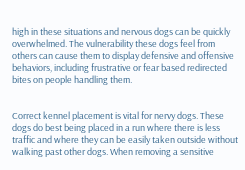high in these situations and nervous dogs can be quickly overwhelmed. The vulnerability these dogs feel from others can cause them to display defensive and offensive behaviors, including frustrative or fear based redirected bites on people handling them.


Correct kennel placement is vital for nervy dogs. These dogs do best being placed in a run where there is less traffic and where they can be easily taken outside without walking past other dogs. When removing a sensitive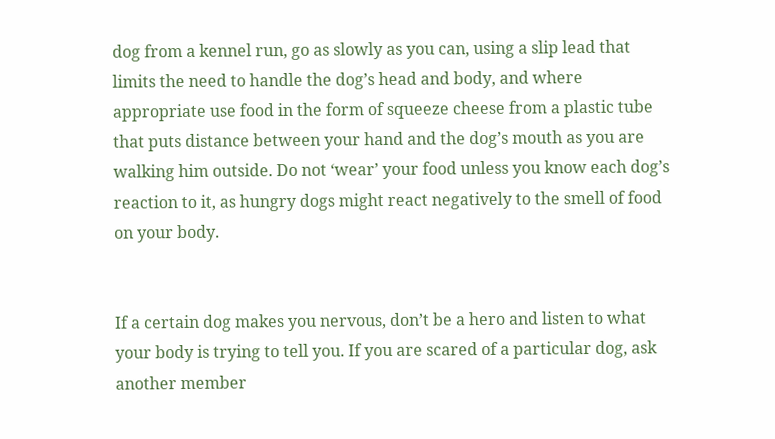dog from a kennel run, go as slowly as you can, using a slip lead that limits the need to handle the dog’s head and body, and where appropriate use food in the form of squeeze cheese from a plastic tube that puts distance between your hand and the dog’s mouth as you are walking him outside. Do not ‘wear’ your food unless you know each dog’s reaction to it, as hungry dogs might react negatively to the smell of food on your body.


If a certain dog makes you nervous, don’t be a hero and listen to what your body is trying to tell you. If you are scared of a particular dog, ask another member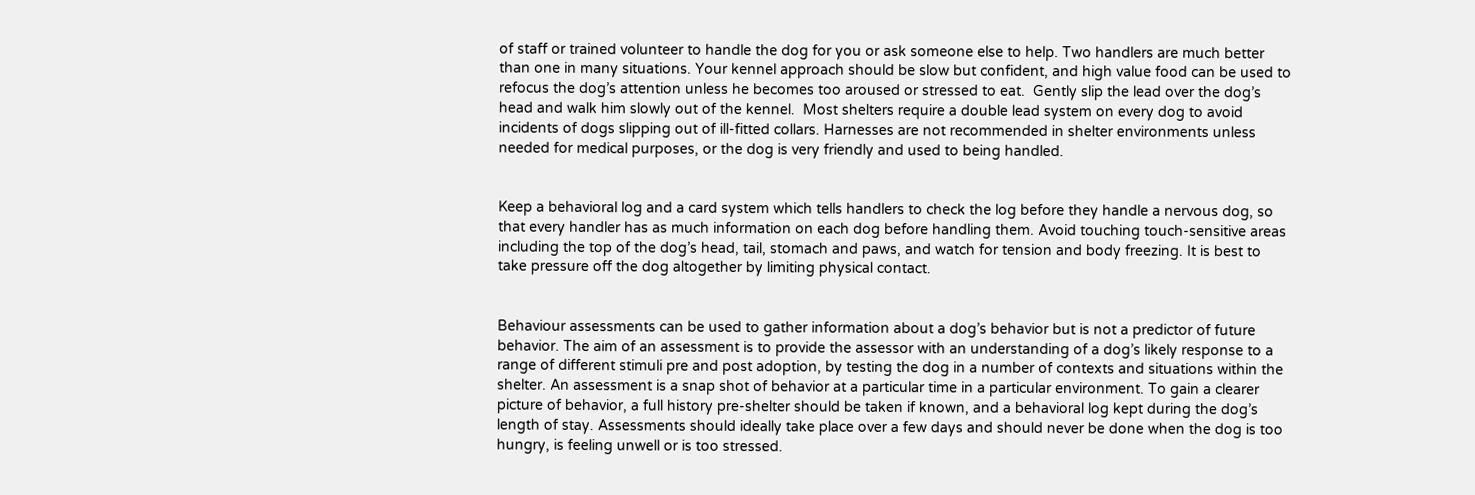of staff or trained volunteer to handle the dog for you or ask someone else to help. Two handlers are much better than one in many situations. Your kennel approach should be slow but confident, and high value food can be used to refocus the dog’s attention unless he becomes too aroused or stressed to eat.  Gently slip the lead over the dog’s head and walk him slowly out of the kennel.  Most shelters require a double lead system on every dog to avoid incidents of dogs slipping out of ill-fitted collars. Harnesses are not recommended in shelter environments unless needed for medical purposes, or the dog is very friendly and used to being handled.


Keep a behavioral log and a card system which tells handlers to check the log before they handle a nervous dog, so that every handler has as much information on each dog before handling them. Avoid touching touch-sensitive areas including the top of the dog’s head, tail, stomach and paws, and watch for tension and body freezing. It is best to take pressure off the dog altogether by limiting physical contact.


Behaviour assessments can be used to gather information about a dog’s behavior but is not a predictor of future behavior. The aim of an assessment is to provide the assessor with an understanding of a dog’s likely response to a range of different stimuli pre and post adoption, by testing the dog in a number of contexts and situations within the shelter. An assessment is a snap shot of behavior at a particular time in a particular environment. To gain a clearer picture of behavior, a full history pre-shelter should be taken if known, and a behavioral log kept during the dog’s length of stay. Assessments should ideally take place over a few days and should never be done when the dog is too hungry, is feeling unwell or is too stressed.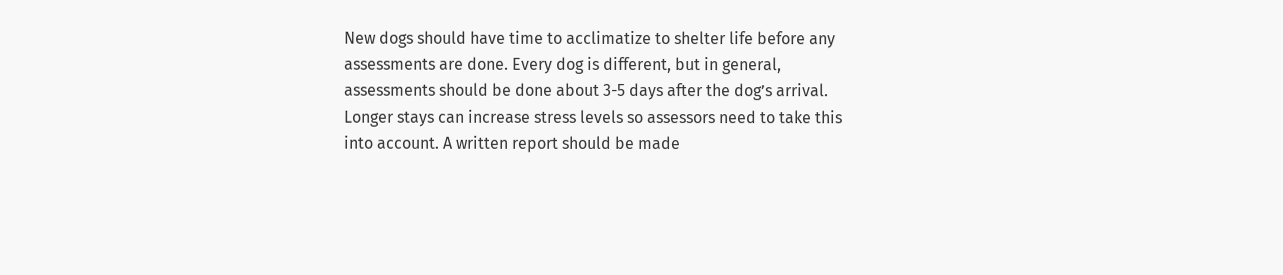New dogs should have time to acclimatize to shelter life before any assessments are done. Every dog is different, but in general, assessments should be done about 3-5 days after the dog’s arrival. Longer stays can increase stress levels so assessors need to take this into account. A written report should be made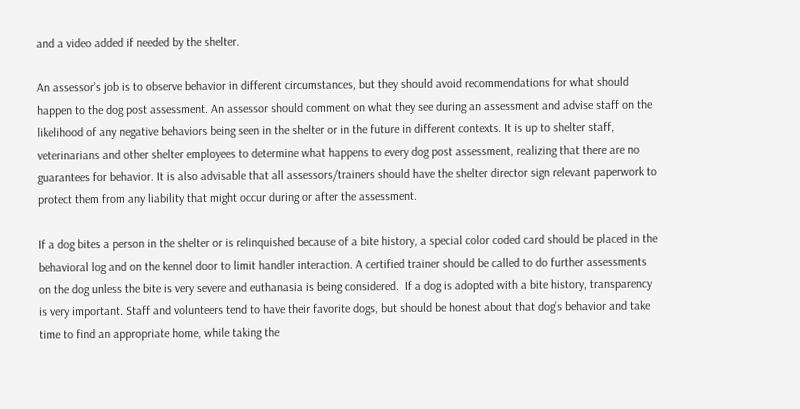and a video added if needed by the shelter.

An assessor’s job is to observe behavior in different circumstances, but they should avoid recommendations for what should happen to the dog post assessment. An assessor should comment on what they see during an assessment and advise staff on the likelihood of any negative behaviors being seen in the shelter or in the future in different contexts. It is up to shelter staff, veterinarians and other shelter employees to determine what happens to every dog post assessment, realizing that there are no guarantees for behavior. It is also advisable that all assessors/trainers should have the shelter director sign relevant paperwork to protect them from any liability that might occur during or after the assessment.

If a dog bites a person in the shelter or is relinquished because of a bite history, a special color coded card should be placed in the behavioral log and on the kennel door to limit handler interaction. A certified trainer should be called to do further assessments on the dog unless the bite is very severe and euthanasia is being considered.  If a dog is adopted with a bite history, transparency is very important. Staff and volunteers tend to have their favorite dogs, but should be honest about that dog’s behavior and take time to find an appropriate home, while taking the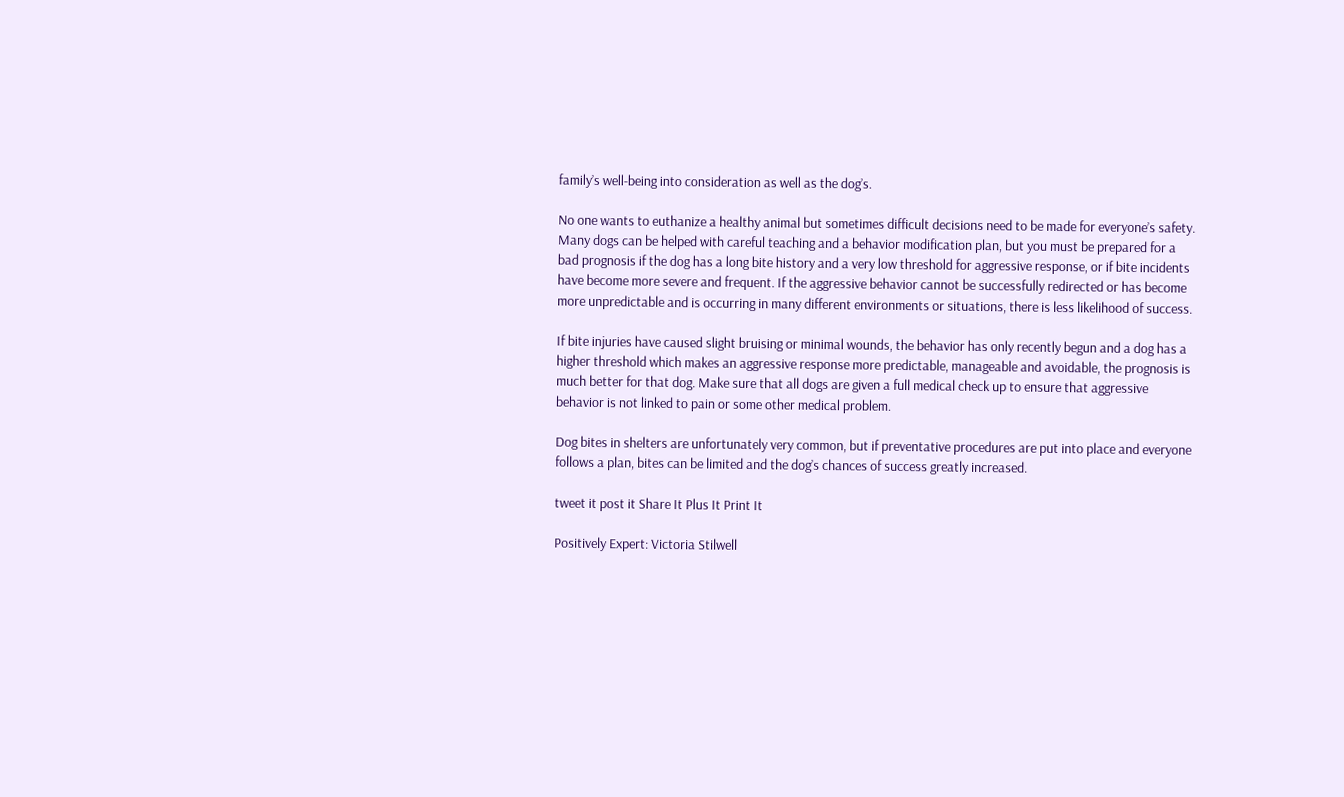family’s well-being into consideration as well as the dog’s.

No one wants to euthanize a healthy animal but sometimes difficult decisions need to be made for everyone’s safety. Many dogs can be helped with careful teaching and a behavior modification plan, but you must be prepared for a bad prognosis if the dog has a long bite history and a very low threshold for aggressive response, or if bite incidents have become more severe and frequent. If the aggressive behavior cannot be successfully redirected or has become more unpredictable and is occurring in many different environments or situations, there is less likelihood of success.

If bite injuries have caused slight bruising or minimal wounds, the behavior has only recently begun and a dog has a higher threshold which makes an aggressive response more predictable, manageable and avoidable, the prognosis is much better for that dog. Make sure that all dogs are given a full medical check up to ensure that aggressive behavior is not linked to pain or some other medical problem.

Dog bites in shelters are unfortunately very common, but if preventative procedures are put into place and everyone follows a plan, bites can be limited and the dog’s chances of success greatly increased.

tweet it post it Share It Plus It Print It

Positively Expert: Victoria Stilwell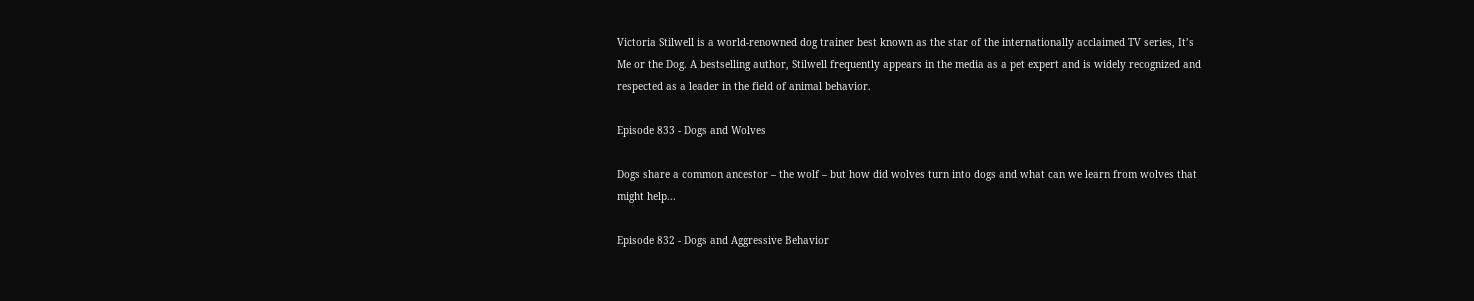Victoria Stilwell is a world-renowned dog trainer best known as the star of the internationally acclaimed TV series, It’s Me or the Dog. A bestselling author, Stilwell frequently appears in the media as a pet expert and is widely recognized and respected as a leader in the field of animal behavior.

Episode 833 - Dogs and Wolves

Dogs share a common ancestor – the wolf – but how did wolves turn into dogs and what can we learn from wolves that might help...

Episode 832 - Dogs and Aggressive Behavior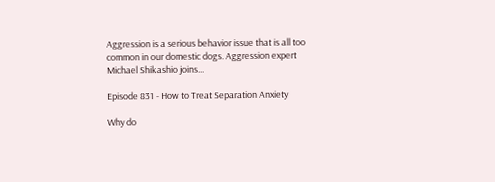Aggression is a serious behavior issue that is all too common in our domestic dogs. Aggression expert Michael Shikashio joins...

Episode 831 - How to Treat Separation Anxiety

Why do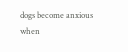dogs become anxious when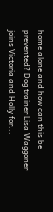home alone and how can this be prevented? Dog trainer Lisa Waggoner joins Victoria and Holly for...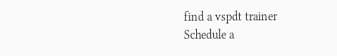find a vspdt trainer
Schedule a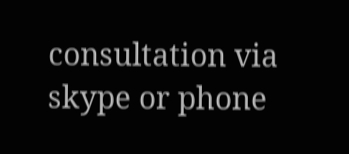consultation via skype or phone